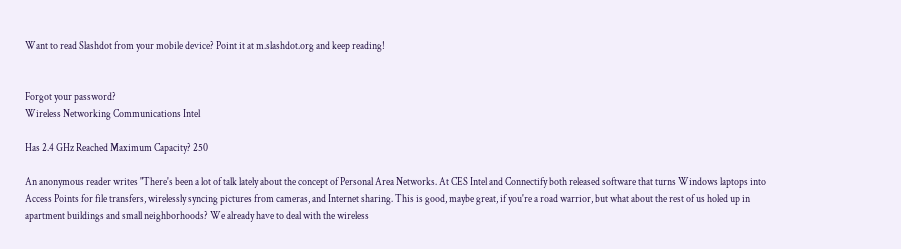Want to read Slashdot from your mobile device? Point it at m.slashdot.org and keep reading!


Forgot your password?
Wireless Networking Communications Intel

Has 2.4 GHz Reached Maximum Capacity? 250

An anonymous reader writes "There's been a lot of talk lately about the concept of Personal Area Networks. At CES Intel and Connectify both released software that turns Windows laptops into Access Points for file transfers, wirelessly syncing pictures from cameras, and Internet sharing. This is good, maybe great, if you're a road warrior, but what about the rest of us holed up in apartment buildings and small neighborhoods? We already have to deal with the wireless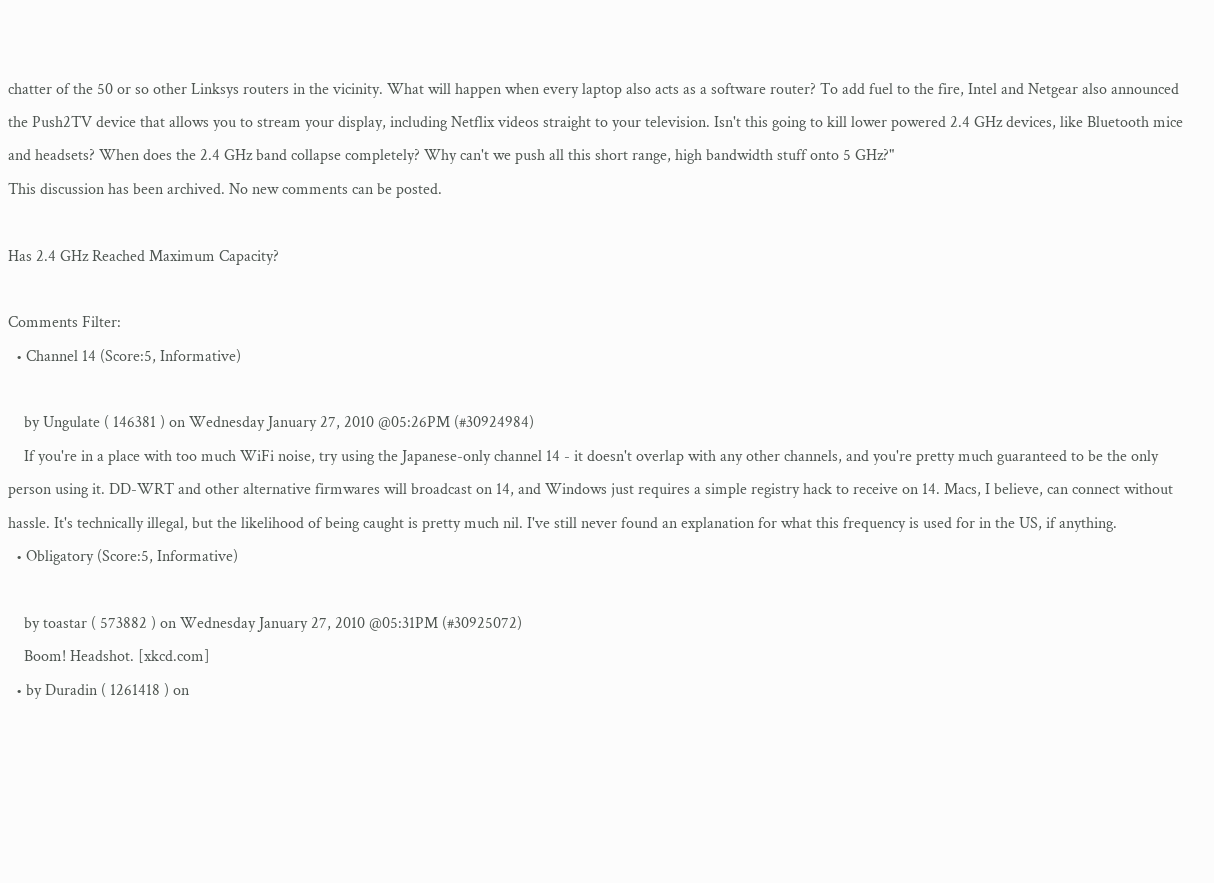chatter of the 50 or so other Linksys routers in the vicinity. What will happen when every laptop also acts as a software router? To add fuel to the fire, Intel and Netgear also announced the Push2TV device that allows you to stream your display, including Netflix videos straight to your television. Isn't this going to kill lower powered 2.4 GHz devices, like Bluetooth mice and headsets? When does the 2.4 GHz band collapse completely? Why can't we push all this short range, high bandwidth stuff onto 5 GHz?"
This discussion has been archived. No new comments can be posted.

Has 2.4 GHz Reached Maximum Capacity?

Comments Filter:
  • Channel 14 (Score:5, Informative)

    by Ungulate ( 146381 ) on Wednesday January 27, 2010 @05:26PM (#30924984)
    If you're in a place with too much WiFi noise, try using the Japanese-only channel 14 - it doesn't overlap with any other channels, and you're pretty much guaranteed to be the only person using it. DD-WRT and other alternative firmwares will broadcast on 14, and Windows just requires a simple registry hack to receive on 14. Macs, I believe, can connect without hassle. It's technically illegal, but the likelihood of being caught is pretty much nil. I've still never found an explanation for what this frequency is used for in the US, if anything.
  • Obligatory (Score:5, Informative)

    by toastar ( 573882 ) on Wednesday January 27, 2010 @05:31PM (#30925072)
    Boom! Headshot. [xkcd.com]
  • by Duradin ( 1261418 ) on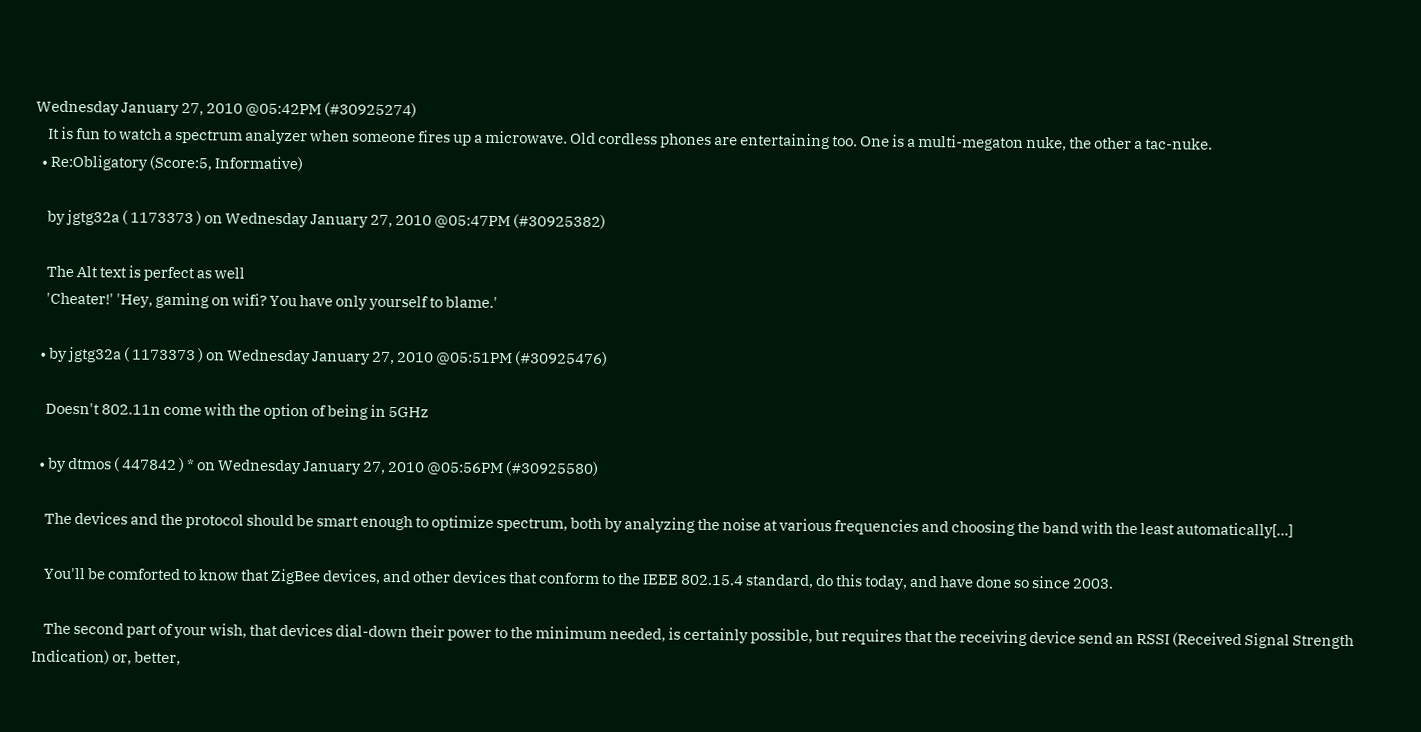Wednesday January 27, 2010 @05:42PM (#30925274)
    It is fun to watch a spectrum analyzer when someone fires up a microwave. Old cordless phones are entertaining too. One is a multi-megaton nuke, the other a tac-nuke.
  • Re:Obligatory (Score:5, Informative)

    by jgtg32a ( 1173373 ) on Wednesday January 27, 2010 @05:47PM (#30925382)

    The Alt text is perfect as well
    'Cheater!' 'Hey, gaming on wifi? You have only yourself to blame.'

  • by jgtg32a ( 1173373 ) on Wednesday January 27, 2010 @05:51PM (#30925476)

    Doesn't 802.11n come with the option of being in 5GHz

  • by dtmos ( 447842 ) * on Wednesday January 27, 2010 @05:56PM (#30925580)

    The devices and the protocol should be smart enough to optimize spectrum, both by analyzing the noise at various frequencies and choosing the band with the least automatically[...]

    You'll be comforted to know that ZigBee devices, and other devices that conform to the IEEE 802.15.4 standard, do this today, and have done so since 2003.

    The second part of your wish, that devices dial-down their power to the minimum needed, is certainly possible, but requires that the receiving device send an RSSI (Received Signal Strength Indication) or, better,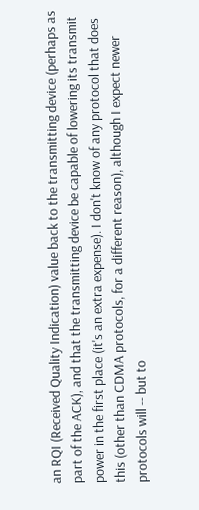an RQI (Received Quality Indication) value back to the transmitting device (perhaps as part of the ACK), and that the transmitting device be capable of lowering its transmit power in the first place (it's an extra expense). I don't know of any protocol that does this (other than CDMA protocols, for a different reason), although I expect newer protocols will -- but to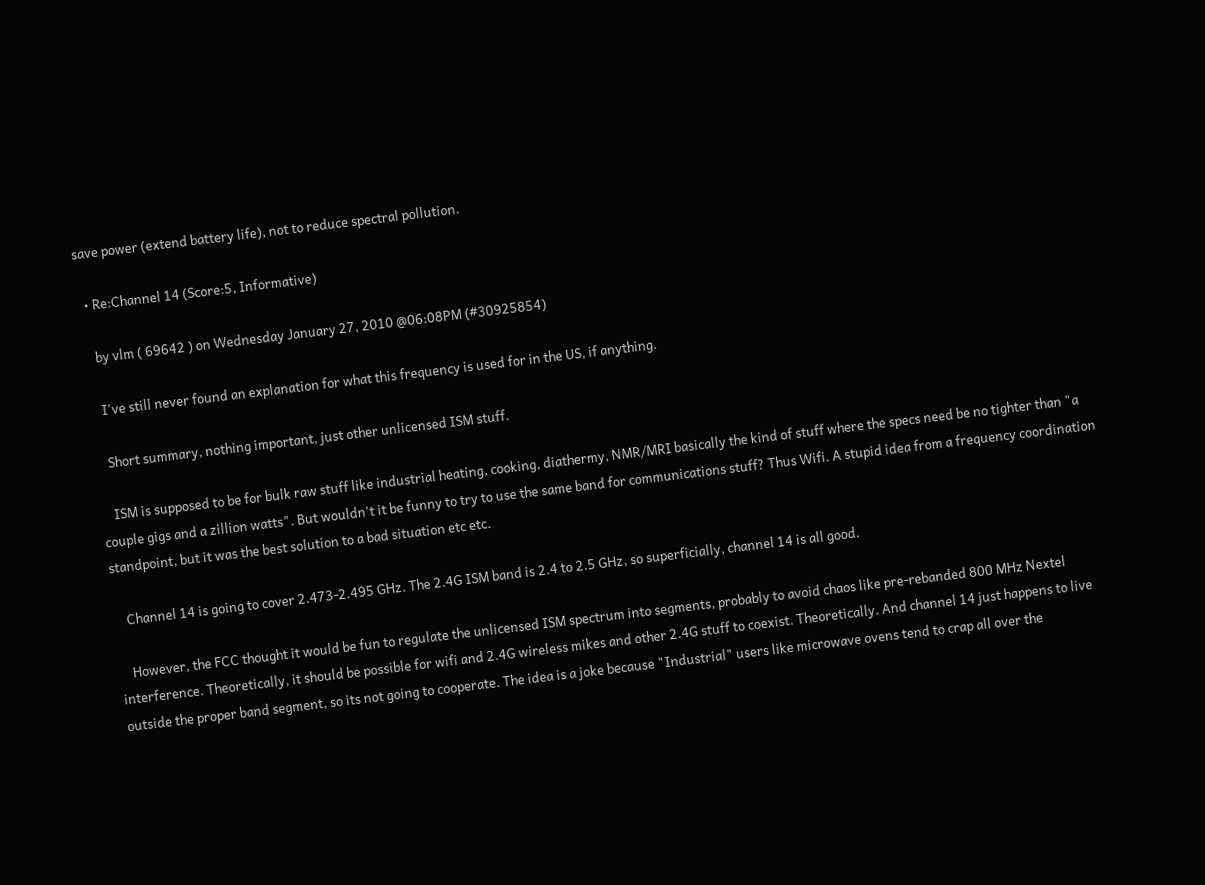save power (extend battery life), not to reduce spectral pollution.

  • Re:Channel 14 (Score:5, Informative)

    by vlm ( 69642 ) on Wednesday January 27, 2010 @06:08PM (#30925854)

    I've still never found an explanation for what this frequency is used for in the US, if anything.

    Short summary, nothing important, just other unlicensed ISM stuff.

    ISM is supposed to be for bulk raw stuff like industrial heating, cooking, diathermy, NMR/MRI basically the kind of stuff where the specs need be no tighter than "a couple gigs and a zillion watts". But wouldn't it be funny to try to use the same band for communications stuff? Thus Wifi. A stupid idea from a frequency coordination standpoint, but it was the best solution to a bad situation etc etc.

    Channel 14 is going to cover 2.473-2.495 GHz. The 2.4G ISM band is 2.4 to 2.5 GHz, so superficially, channel 14 is all good.

    However, the FCC thought it would be fun to regulate the unlicensed ISM spectrum into segments, probably to avoid chaos like pre-rebanded 800 MHz Nextel interference. Theoretically, it should be possible for wifi and 2.4G wireless mikes and other 2.4G stuff to coexist. Theoretically. And channel 14 just happens to live outside the proper band segment, so its not going to cooperate. The idea is a joke because "Industrial" users like microwave ovens tend to crap all over the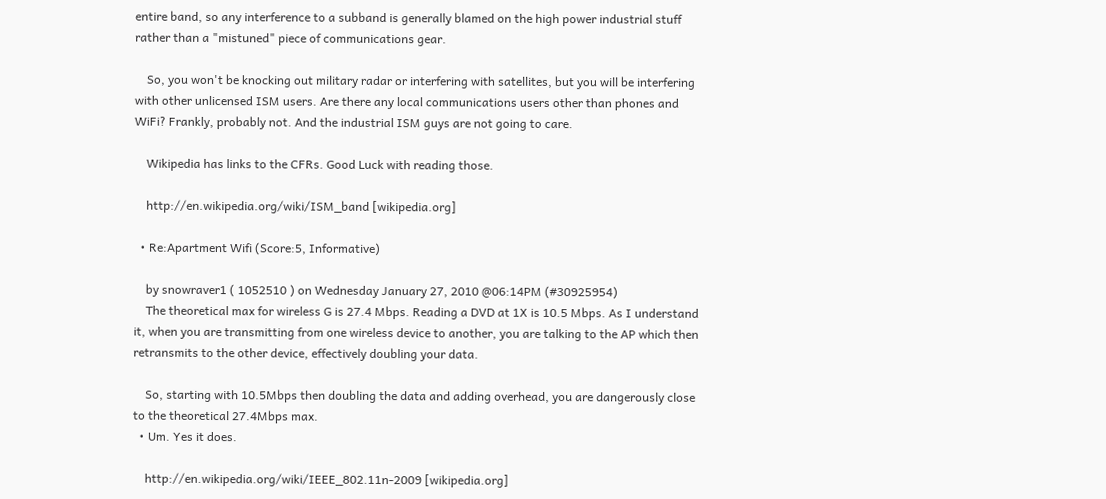entire band, so any interference to a subband is generally blamed on the high power industrial stuff rather than a "mistuned" piece of communications gear.

    So, you won't be knocking out military radar or interfering with satellites, but you will be interfering with other unlicensed ISM users. Are there any local communications users other than phones and WiFi? Frankly, probably not. And the industrial ISM guys are not going to care.

    Wikipedia has links to the CFRs. Good Luck with reading those.

    http://en.wikipedia.org/wiki/ISM_band [wikipedia.org]

  • Re:Apartment Wifi (Score:5, Informative)

    by snowraver1 ( 1052510 ) on Wednesday January 27, 2010 @06:14PM (#30925954)
    The theoretical max for wireless G is 27.4 Mbps. Reading a DVD at 1X is 10.5 Mbps. As I understand it, when you are transmitting from one wireless device to another, you are talking to the AP which then retransmits to the other device, effectively doubling your data.

    So, starting with 10.5Mbps then doubling the data and adding overhead, you are dangerously close to the theoretical 27.4Mbps max.
  • Um. Yes it does.

    http://en.wikipedia.org/wiki/IEEE_802.11n-2009 [wikipedia.org]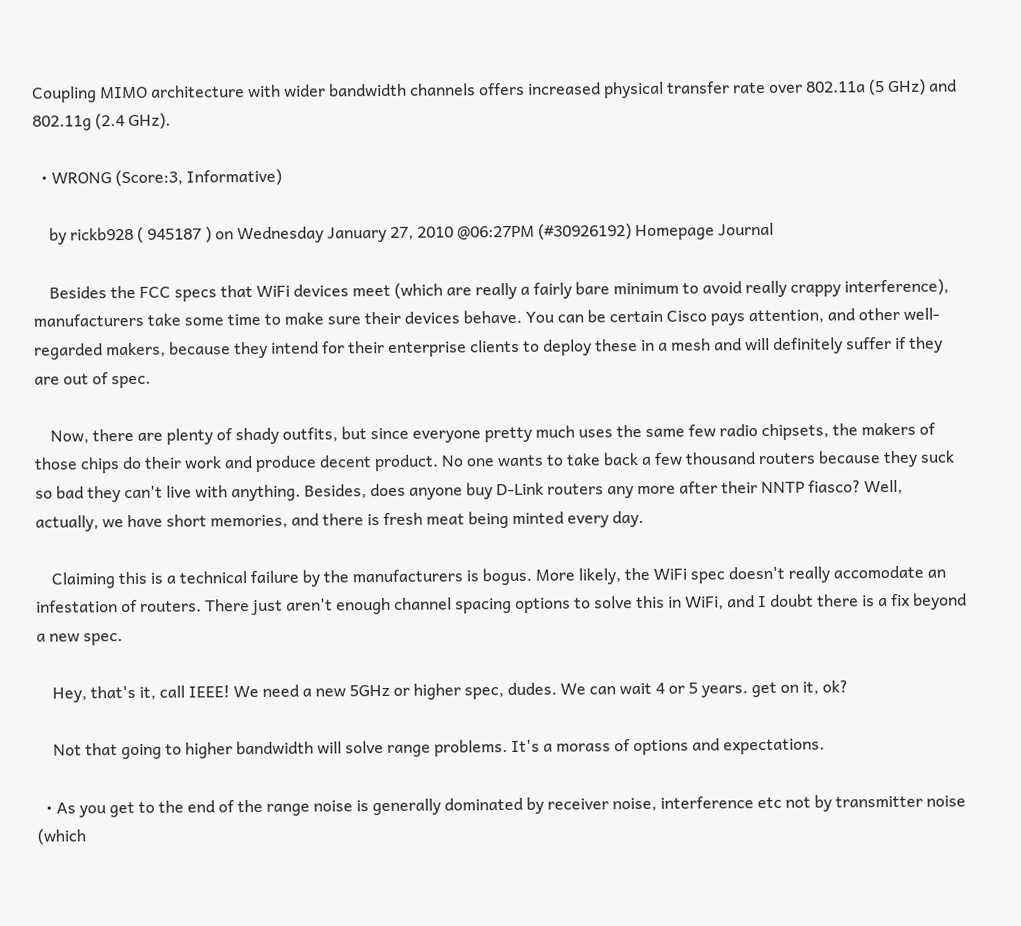Coupling MIMO architecture with wider bandwidth channels offers increased physical transfer rate over 802.11a (5 GHz) and 802.11g (2.4 GHz).

  • WRONG (Score:3, Informative)

    by rickb928 ( 945187 ) on Wednesday January 27, 2010 @06:27PM (#30926192) Homepage Journal

    Besides the FCC specs that WiFi devices meet (which are really a fairly bare minimum to avoid really crappy interference), manufacturers take some time to make sure their devices behave. You can be certain Cisco pays attention, and other well-regarded makers, because they intend for their enterprise clients to deploy these in a mesh and will definitely suffer if they are out of spec.

    Now, there are plenty of shady outfits, but since everyone pretty much uses the same few radio chipsets, the makers of those chips do their work and produce decent product. No one wants to take back a few thousand routers because they suck so bad they can't live with anything. Besides, does anyone buy D-Link routers any more after their NNTP fiasco? Well, actually, we have short memories, and there is fresh meat being minted every day.

    Claiming this is a technical failure by the manufacturers is bogus. More likely, the WiFi spec doesn't really accomodate an infestation of routers. There just aren't enough channel spacing options to solve this in WiFi, and I doubt there is a fix beyond a new spec.

    Hey, that's it, call IEEE! We need a new 5GHz or higher spec, dudes. We can wait 4 or 5 years. get on it, ok?

    Not that going to higher bandwidth will solve range problems. It's a morass of options and expectations.

  • As you get to the end of the range noise is generally dominated by receiver noise, interference etc not by transmitter noise (which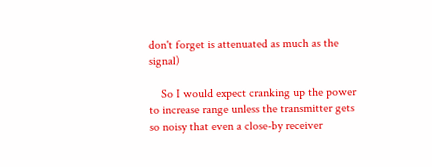don't forget is attenuated as much as the signal)

    So I would expect cranking up the power to increase range unless the transmitter gets so noisy that even a close-by receiver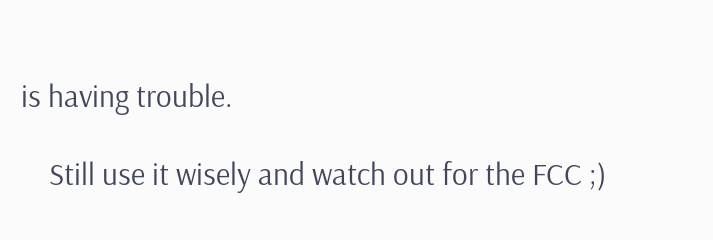is having trouble.

    Still use it wisely and watch out for the FCC ;)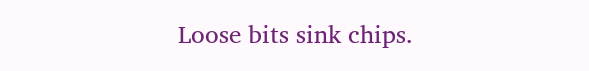Loose bits sink chips.